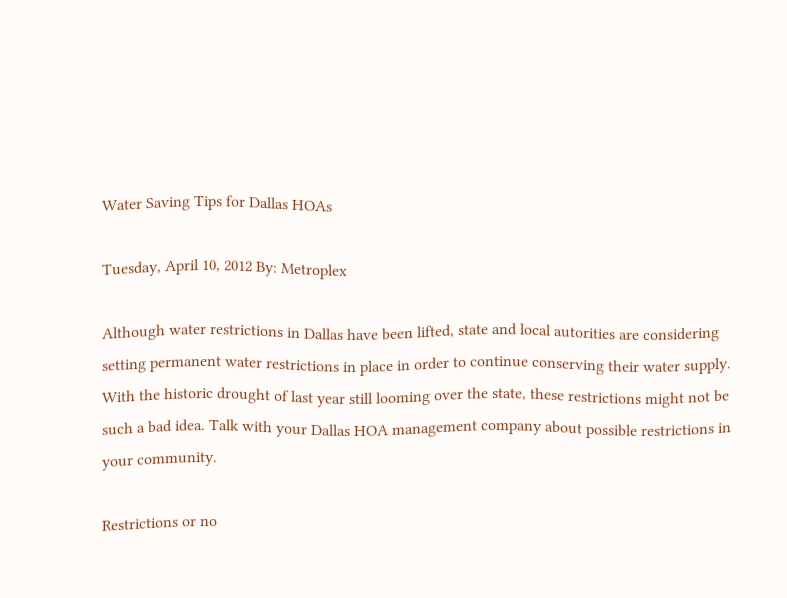Water Saving Tips for Dallas HOAs

Tuesday, April 10, 2012 By: Metroplex

Although water restrictions in Dallas have been lifted, state and local autorities are considering setting permanent water restrictions in place in order to continue conserving their water supply. With the historic drought of last year still looming over the state, these restrictions might not be such a bad idea. Talk with your Dallas HOA management company about possible restrictions in your community.

Restrictions or no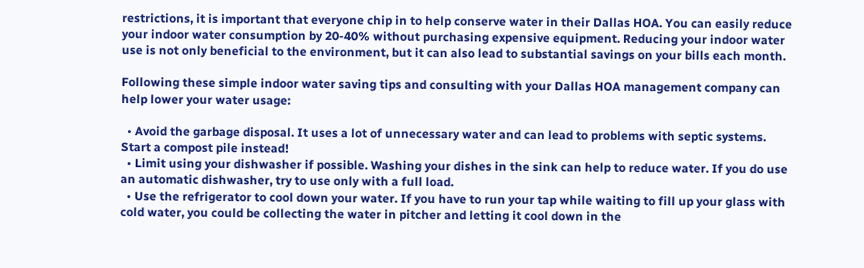restrictions, it is important that everyone chip in to help conserve water in their Dallas HOA. You can easily reduce your indoor water consumption by 20-40% without purchasing expensive equipment. Reducing your indoor water use is not only beneficial to the environment, but it can also lead to substantial savings on your bills each month.

Following these simple indoor water saving tips and consulting with your Dallas HOA management company can help lower your water usage:

  • Avoid the garbage disposal. It uses a lot of unnecessary water and can lead to problems with septic systems. Start a compost pile instead!
  • Limit using your dishwasher if possible. Washing your dishes in the sink can help to reduce water. If you do use an automatic dishwasher, try to use only with a full load.
  • Use the refrigerator to cool down your water. If you have to run your tap while waiting to fill up your glass with cold water, you could be collecting the water in pitcher and letting it cool down in the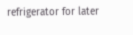refrigerator for later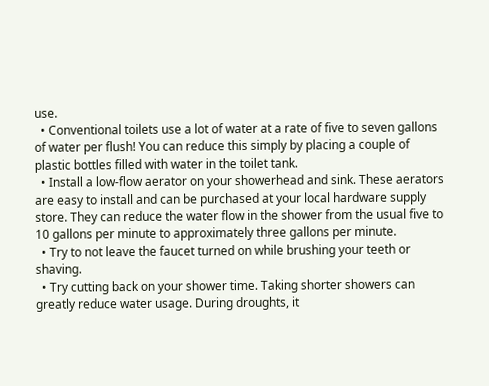use.
  • Conventional toilets use a lot of water at a rate of five to seven gallons of water per flush! You can reduce this simply by placing a couple of plastic bottles filled with water in the toilet tank.
  • Install a low-flow aerator on your showerhead and sink. These aerators are easy to install and can be purchased at your local hardware supply store. They can reduce the water flow in the shower from the usual five to 10 gallons per minute to approximately three gallons per minute.
  • Try to not leave the faucet turned on while brushing your teeth or shaving.
  • Try cutting back on your shower time. Taking shorter showers can greatly reduce water usage. During droughts, it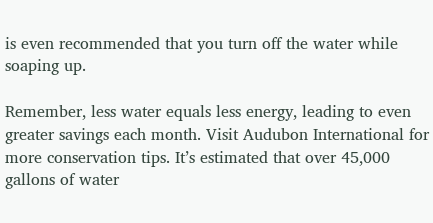is even recommended that you turn off the water while soaping up.

Remember, less water equals less energy, leading to even greater savings each month. Visit Audubon International for more conservation tips. It’s estimated that over 45,000 gallons of water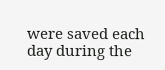were saved each day during the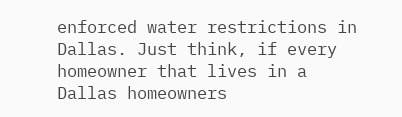enforced water restrictions in Dallas. Just think, if every homeowner that lives in a Dallas homeowners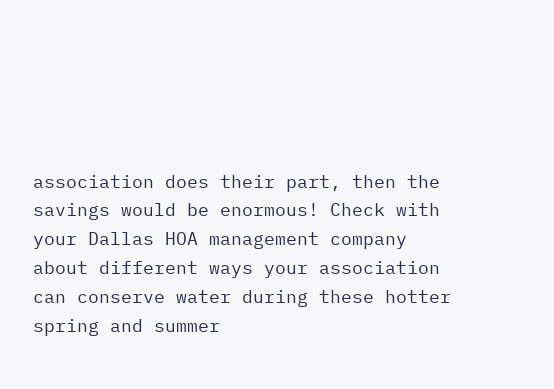association does their part, then the savings would be enormous! Check with your Dallas HOA management company about different ways your association can conserve water during these hotter spring and summer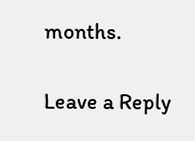months.

Leave a Reply